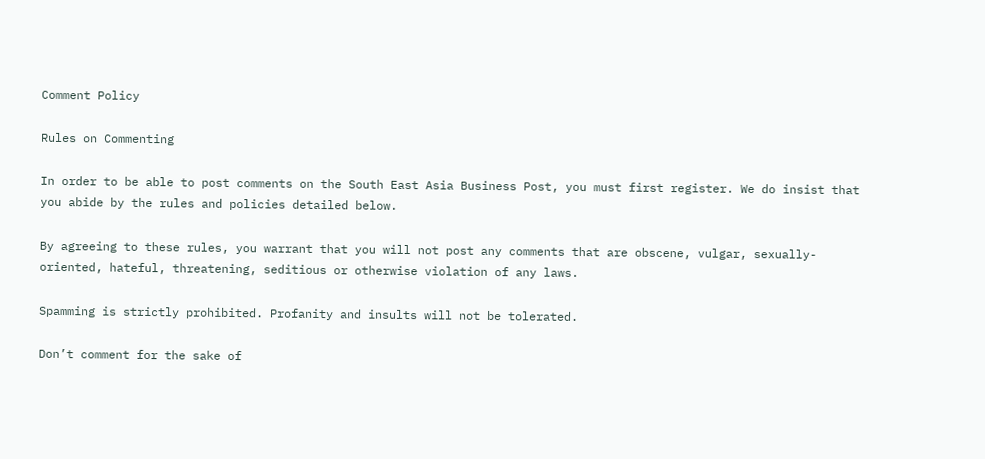Comment Policy

Rules on Commenting

In order to be able to post comments on the South East Asia Business Post, you must first register. We do insist that you abide by the rules and policies detailed below.

By agreeing to these rules, you warrant that you will not post any comments that are obscene, vulgar, sexually-oriented, hateful, threatening, seditious or otherwise violation of any laws.

Spamming is strictly prohibited. Profanity and insults will not be tolerated.

Don’t comment for the sake of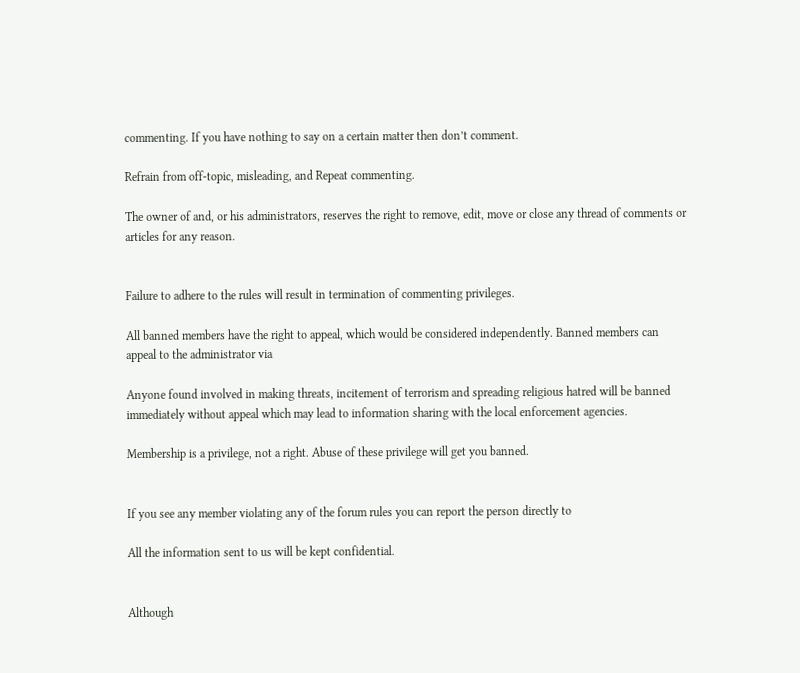commenting. If you have nothing to say on a certain matter then don’t comment.

Refrain from off-topic, misleading, and Repeat commenting.

The owner of and, or his administrators, reserves the right to remove, edit, move or close any thread of comments or articles for any reason.


Failure to adhere to the rules will result in termination of commenting privileges.

All banned members have the right to appeal, which would be considered independently. Banned members can appeal to the administrator via

Anyone found involved in making threats, incitement of terrorism and spreading religious hatred will be banned immediately without appeal which may lead to information sharing with the local enforcement agencies.

Membership is a privilege, not a right. Abuse of these privilege will get you banned.


If you see any member violating any of the forum rules you can report the person directly to

All the information sent to us will be kept confidential.


Although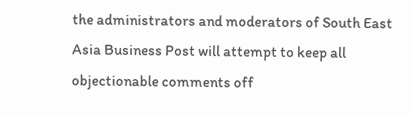the administrators and moderators of South East Asia Business Post will attempt to keep all objectionable comments off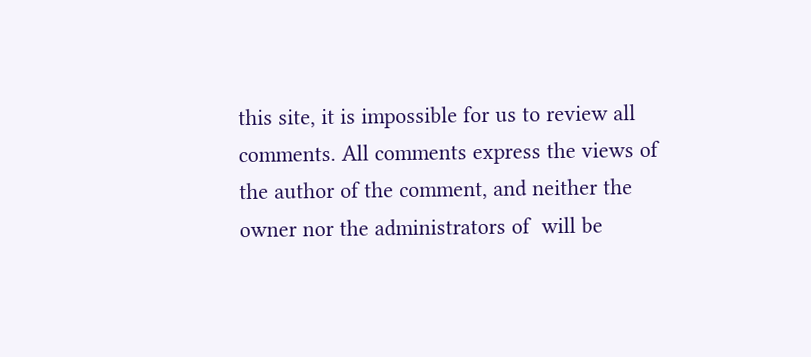this site, it is impossible for us to review all comments. All comments express the views of the author of the comment, and neither the owner nor the administrators of  will be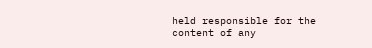held responsible for the content of any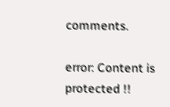comments.

error: Content is protected !!